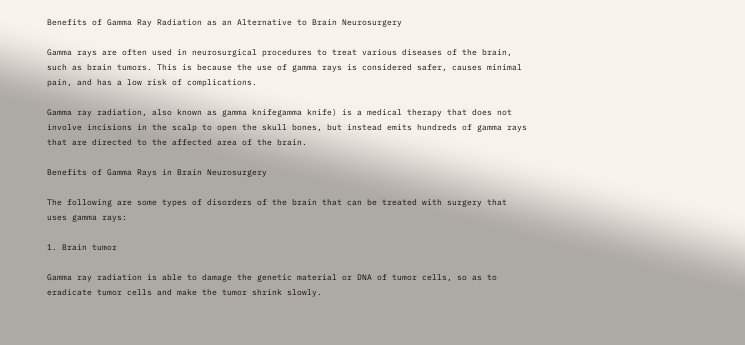Benefits of Gamma Ray Radiation as an Alternative to Brain Neurosurgery

Gamma rays are often used in neurosurgical procedures to treat various diseases of the brain, such as brain tumors. This is because the use of gamma rays is considered safer, causes minimal pain, and has a low risk of complications.

Gamma ray radiation, also known as gamma knifegamma knife) is a medical therapy that does not involve incisions in the scalp to open the skull bones, but instead emits hundreds of gamma rays that are directed to the affected area of the brain.

Benefits of Gamma Rays in Brain Neurosurgery

The following are some types of disorders of the brain that can be treated with surgery that uses gamma rays:

1. Brain tumor

Gamma ray radiation is able to damage the genetic material or DNA of tumor cells, so as to eradicate tumor cells and make the tumor shrink slowly.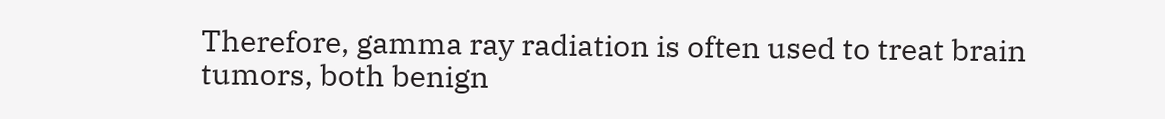Therefore, gamma ray radiation is often used to treat brain tumors, both benign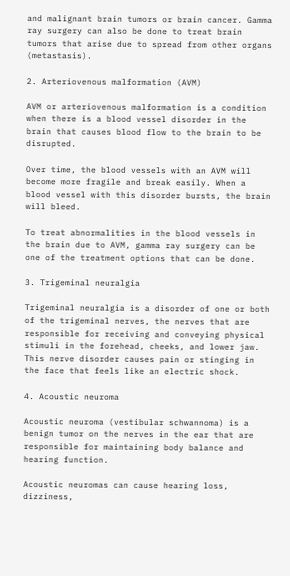and malignant brain tumors or brain cancer. Gamma ray surgery can also be done to treat brain tumors that arise due to spread from other organs (metastasis).

2. Arteriovenous malformation (AVM)

AVM or arteriovenous malformation is a condition when there is a blood vessel disorder in the brain that causes blood flow to the brain to be disrupted.

Over time, the blood vessels with an AVM will become more fragile and break easily. When a blood vessel with this disorder bursts, the brain will bleed.

To treat abnormalities in the blood vessels in the brain due to AVM, gamma ray surgery can be one of the treatment options that can be done.

3. Trigeminal neuralgia

Trigeminal neuralgia is a disorder of one or both of the trigeminal nerves, the nerves that are responsible for receiving and conveying physical stimuli in the forehead, cheeks, and lower jaw. This nerve disorder causes pain or stinging in the face that feels like an electric shock.

4. Acoustic neuroma

Acoustic neuroma (vestibular schwannoma) is a benign tumor on the nerves in the ear that are responsible for maintaining body balance and hearing function.

Acoustic neuromas can cause hearing loss, dizziness,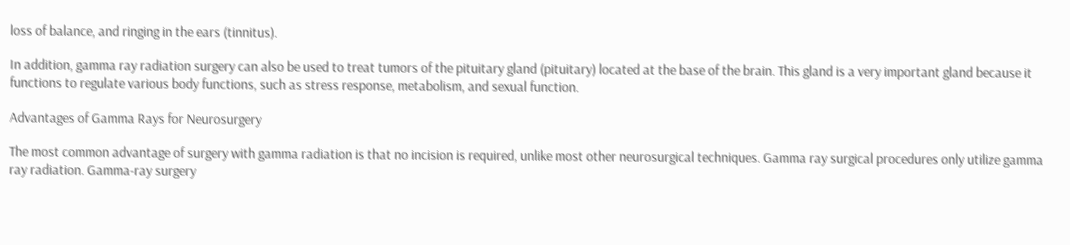loss of balance, and ringing in the ears (tinnitus).

In addition, gamma ray radiation surgery can also be used to treat tumors of the pituitary gland (pituitary) located at the base of the brain. This gland is a very important gland because it functions to regulate various body functions, such as stress response, metabolism, and sexual function.

Advantages of Gamma Rays for Neurosurgery

The most common advantage of surgery with gamma radiation is that no incision is required, unlike most other neurosurgical techniques. Gamma ray surgical procedures only utilize gamma ray radiation. Gamma-ray surgery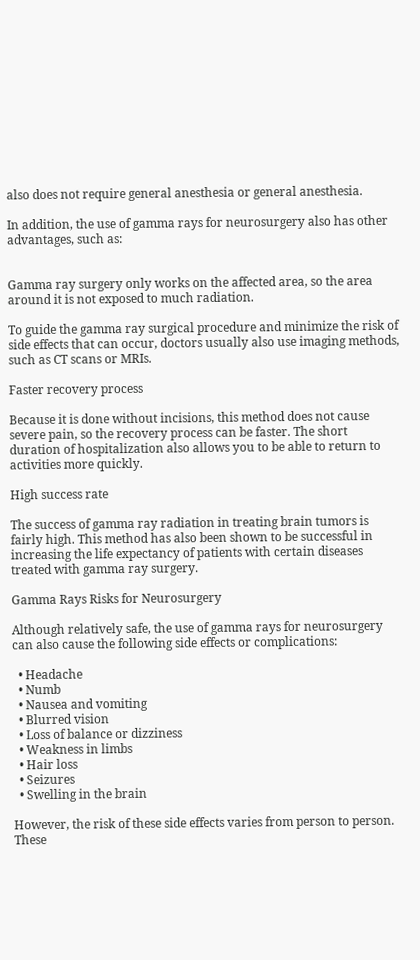also does not require general anesthesia or general anesthesia.

In addition, the use of gamma rays for neurosurgery also has other advantages, such as:


Gamma ray surgery only works on the affected area, so the area around it is not exposed to much radiation.

To guide the gamma ray surgical procedure and minimize the risk of side effects that can occur, doctors usually also use imaging methods, such as CT scans or MRIs.

Faster recovery process

Because it is done without incisions, this method does not cause severe pain, so the recovery process can be faster. The short duration of hospitalization also allows you to be able to return to activities more quickly.

High success rate

The success of gamma ray radiation in treating brain tumors is fairly high. This method has also been shown to be successful in increasing the life expectancy of patients with certain diseases treated with gamma ray surgery.

Gamma Rays Risks for Neurosurgery

Although relatively safe, the use of gamma rays for neurosurgery can also cause the following side effects or complications:

  • Headache
  • Numb
  • Nausea and vomiting
  • Blurred vision
  • Loss of balance or dizziness
  • Weakness in limbs
  • Hair loss
  • Seizures
  • Swelling in the brain

However, the risk of these side effects varies from person to person. These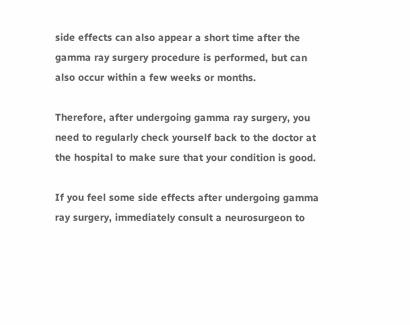side effects can also appear a short time after the gamma ray surgery procedure is performed, but can also occur within a few weeks or months.

Therefore, after undergoing gamma ray surgery, you need to regularly check yourself back to the doctor at the hospital to make sure that your condition is good.

If you feel some side effects after undergoing gamma ray surgery, immediately consult a neurosurgeon to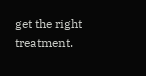get the right treatment.